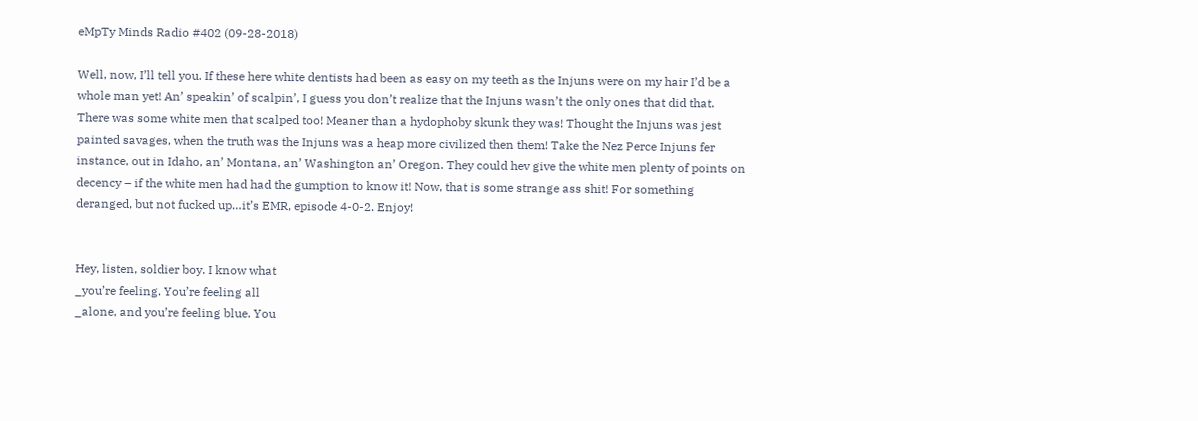eMpTy Minds Radio #402 (09-28-2018)

Well, now, I’ll tell you. If these here white dentists had been as easy on my teeth as the Injuns were on my hair I’d be a whole man yet! An’ speakin’ of scalpin’, I guess you don’t realize that the Injuns wasn’t the only ones that did that. There was some white men that scalped too! Meaner than a hydophoby skunk they was! Thought the Injuns was jest painted savages, when the truth was the Injuns was a heap more civilized then them! Take the Nez Perce Injuns fer instance, out in Idaho, an’ Montana, an’ Washington an’ Oregon. They could hev give the white men plenty of points on decency – if the white men had had the gumption to know it! Now, that is some strange ass shit! For something deranged, but not fucked up…it’s EMR, episode 4-0-2. Enjoy!


Hey, listen, soldier boy. I know what
_you’re feeling. You’re feeling all
_alone, and you’re feeling blue. You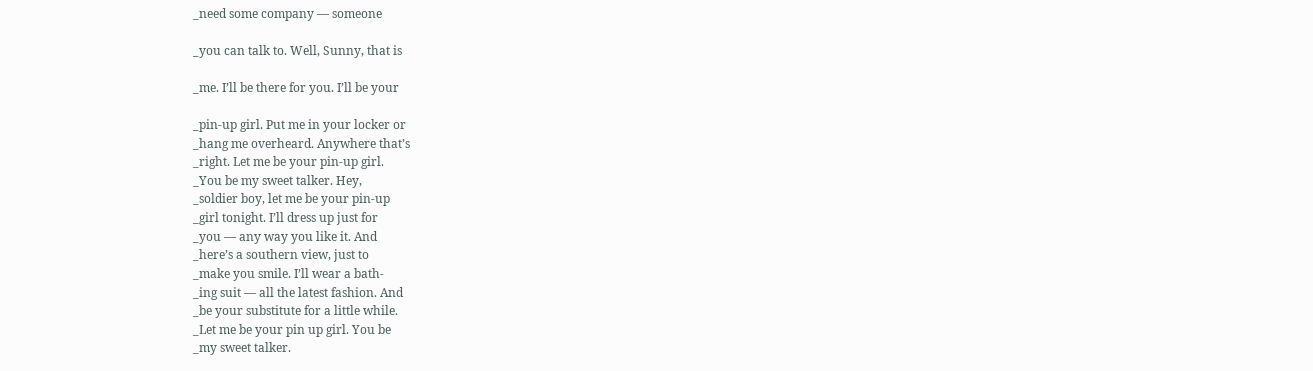_need some company — someone

_you can talk to. Well, Sunny, that is

_me. I’ll be there for you. I’ll be your

_pin-up girl. Put me in your locker or
_hang me overheard. Anywhere that’s
_right. Let me be your pin-up girl.
_You be my sweet talker. Hey,
_soldier boy, let me be your pin-up
_girl tonight. I’ll dress up just for
_you — any way you like it. And
_here’s a southern view, just to
_make you smile. I’ll wear a bath-
_ing suit — all the latest fashion. And
_be your substitute for a little while.
_Let me be your pin up girl. You be
_my sweet talker.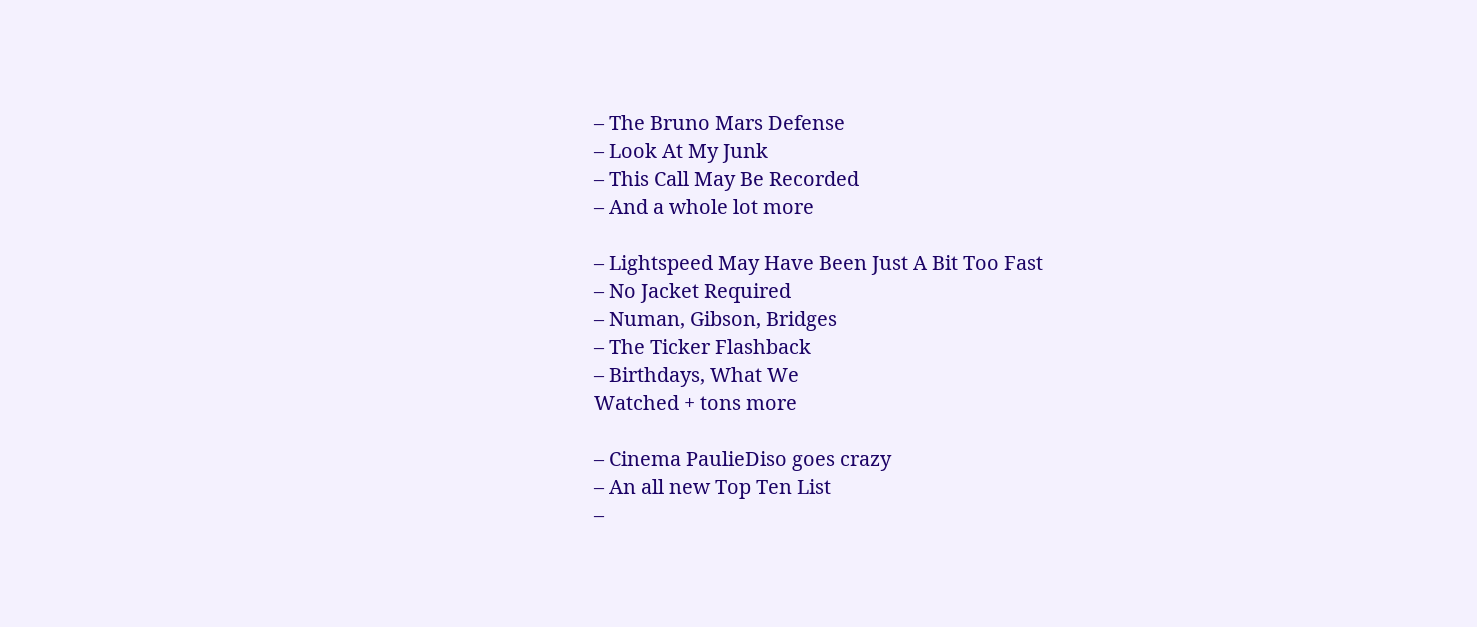– The Bruno Mars Defense
– Look At My Junk
– This Call May Be Recorded
– And a whole lot more

– Lightspeed May Have Been Just A Bit Too Fast
– No Jacket Required
– Numan, Gibson, Bridges
– The Ticker Flashback
– Birthdays, What We
Watched + tons more

– Cinema PaulieDiso goes crazy
– An all new Top Ten List
–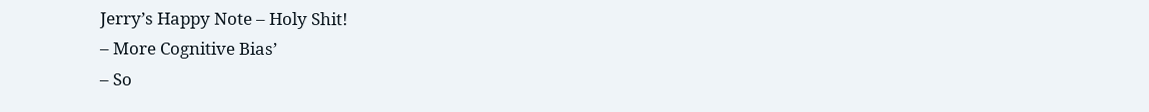Jerry’s Happy Note – Holy Shit!
– More Cognitive Bias’
– So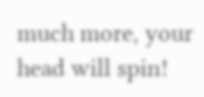much more, your head will spin!